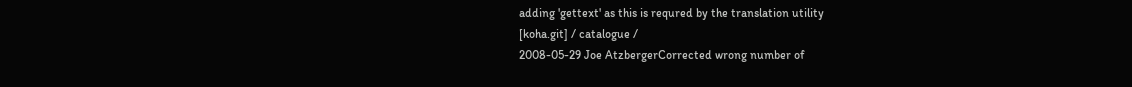adding 'gettext' as this is requred by the translation utility
[koha.git] / catalogue /
2008-05-29 Joe AtzbergerCorrected wrong number of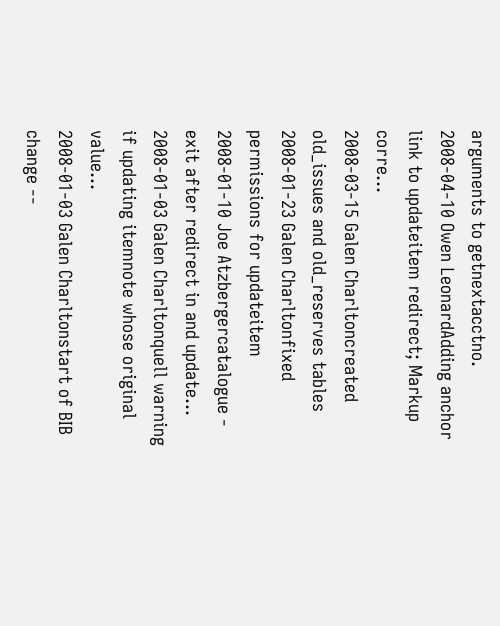arguments to getnextacctno.
2008-04-10 Owen LeonardAdding anchor link to updateitem redirect; Markup corre...
2008-03-15 Galen Charltoncreated old_issues and old_reserves tables
2008-01-23 Galen Charltonfixed permissions for updateitem
2008-01-10 Joe Atzbergercatalogue - exit after redirect in and update...
2008-01-03 Galen Charltonquell warning if updating itemnote whose original value...
2008-01-03 Galen Charltonstart of BIB change --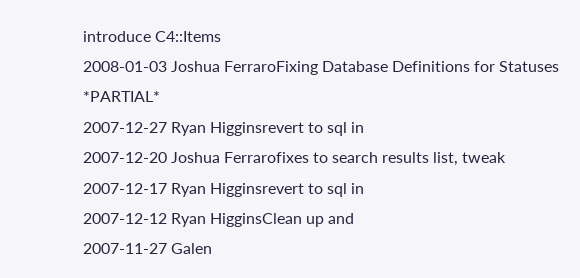introduce C4::Items
2008-01-03 Joshua FerraroFixing Database Definitions for Statuses *PARTIAL*
2007-12-27 Ryan Higginsrevert to sql in
2007-12-20 Joshua Ferrarofixes to search results list, tweak
2007-12-17 Ryan Higginsrevert to sql in
2007-12-12 Ryan HigginsClean up and
2007-11-27 Galen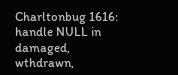Charltonbug 1616: handle NULL in damaged, wthdrawn,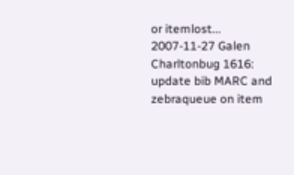or itemlost...
2007-11-27 Galen Charltonbug 1616: update bib MARC and zebraqueue on item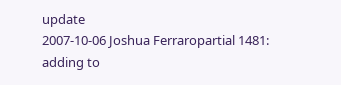update
2007-10-06 Joshua Ferraropartial 1481: adding to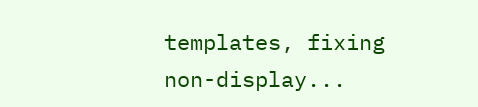templates, fixing non-display...